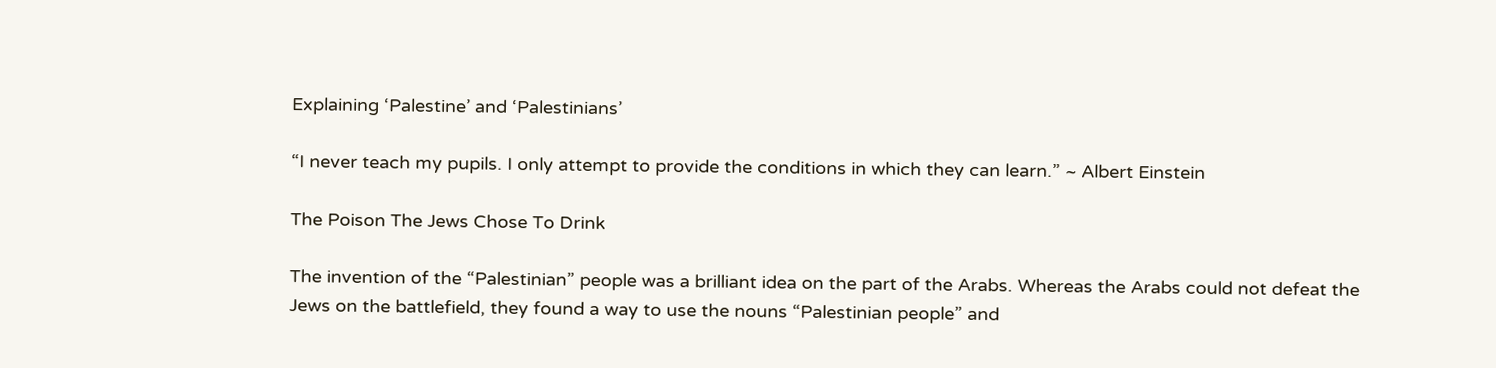Explaining ‘Palestine’ and ‘Palestinians’

“I never teach my pupils. I only attempt to provide the conditions in which they can learn.” ~ Albert Einstein

The Poison The Jews Chose To Drink

The invention of the “Palestinian” people was a brilliant idea on the part of the Arabs. Whereas the Arabs could not defeat the Jews on the battlefield, they found a way to use the nouns “Palestinian people” and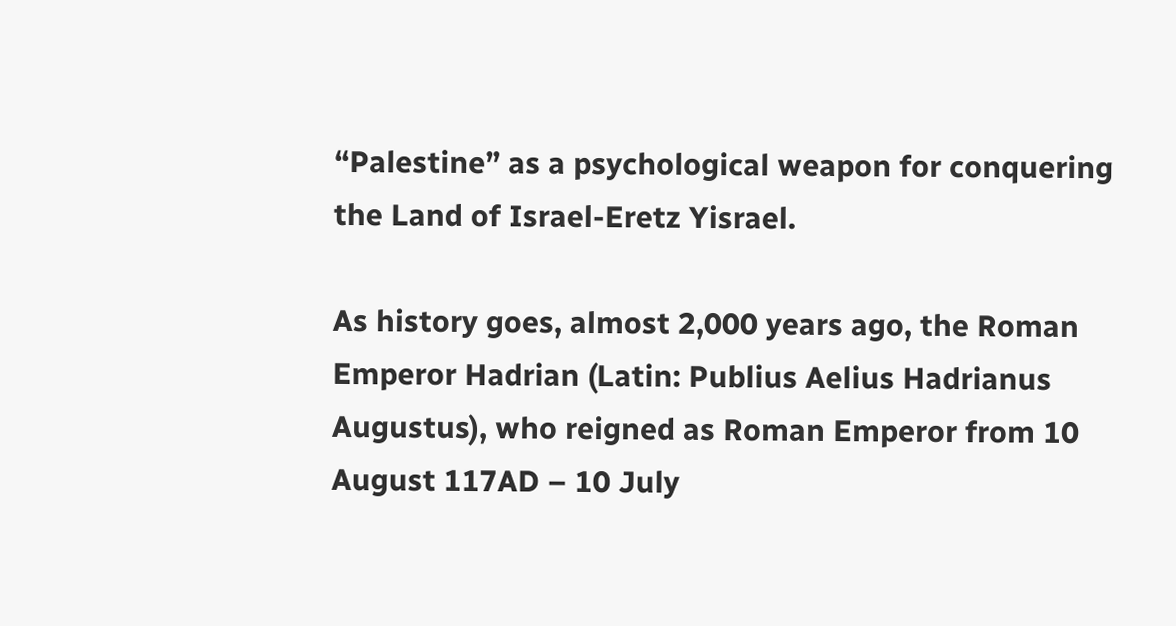“Palestine” as a psychological weapon for conquering the Land of Israel-Eretz Yisrael.

As history goes, almost 2,000 years ago, the Roman Emperor Hadrian (Latin: Publius Aelius Hadrianus Augustus), who reigned as Roman Emperor from 10 August 117AD – 10 July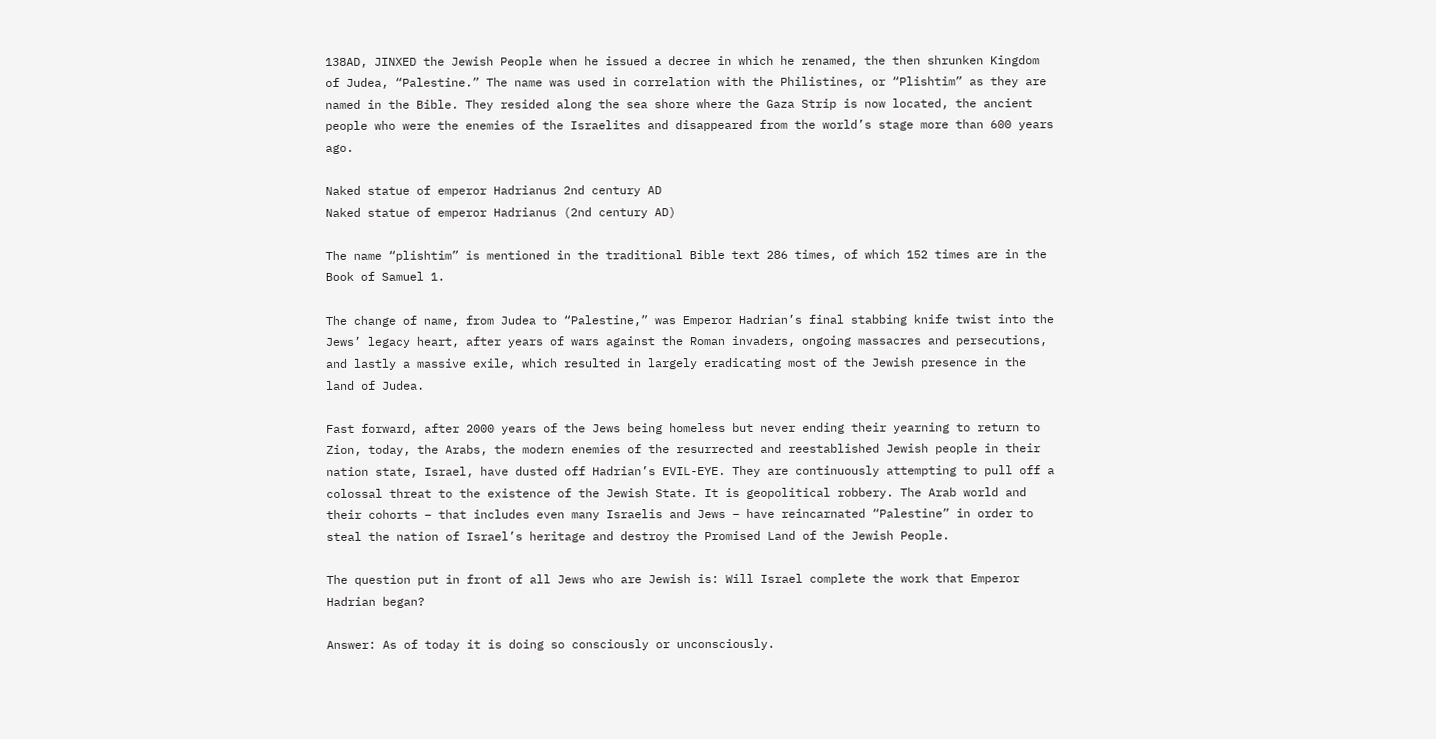138AD, JINXED the Jewish People when he issued a decree in which he renamed, the then shrunken Kingdom of Judea, “Palestine.” The name was used in correlation with the Philistines, or “Plishtim” as they are named in the Bible. They resided along the sea shore where the Gaza Strip is now located, the ancient people who were the enemies of the Israelites and disappeared from the world’s stage more than 600 years ago.

Naked statue of emperor Hadrianus 2nd century AD
Naked statue of emperor Hadrianus (2nd century AD)

The name “plishtim” is mentioned in the traditional Bible text 286 times, of which 152 times are in the Book of Samuel 1.

The change of name, from Judea to “Palestine,” was Emperor Hadrian’s final stabbing knife twist into the Jews’ legacy heart, after years of wars against the Roman invaders, ongoing massacres and persecutions, and lastly a massive exile, which resulted in largely eradicating most of the Jewish presence in the land of Judea.

Fast forward, after 2000 years of the Jews being homeless but never ending their yearning to return to Zion, today, the Arabs, the modern enemies of the resurrected and reestablished Jewish people in their nation state, Israel, have dusted off Hadrian’s EVIL-EYE. They are continuously attempting to pull off a colossal threat to the existence of the Jewish State. It is geopolitical robbery. The Arab world and their cohorts – that includes even many Israelis and Jews – have reincarnated “Palestine” in order to steal the nation of Israel’s heritage and destroy the Promised Land of the Jewish People.

The question put in front of all Jews who are Jewish is: Will Israel complete the work that Emperor Hadrian began?

Answer: As of today it is doing so consciously or unconsciously.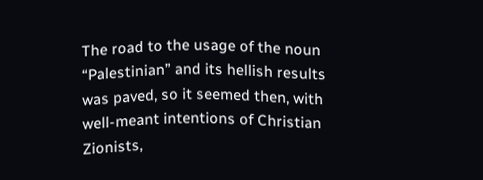The road to the usage of the noun “Palestinian” and its hellish results was paved, so it seemed then, with well-meant intentions of Christian Zionists,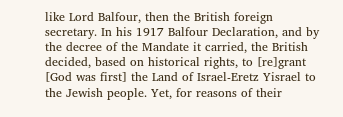like Lord Balfour, then the British foreign secretary. In his 1917 Balfour Declaration, and by the decree of the Mandate it carried, the British decided, based on historical rights, to [re]grant [God was first] the Land of Israel-Eretz Yisrael to the Jewish people. Yet, for reasons of their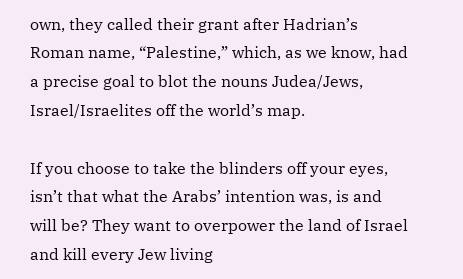own, they called their grant after Hadrian’s Roman name, “Palestine,” which, as we know, had a precise goal to blot the nouns Judea/Jews, Israel/Israelites off the world’s map.

If you choose to take the blinders off your eyes, isn’t that what the Arabs’ intention was, is and will be? They want to overpower the land of Israel and kill every Jew living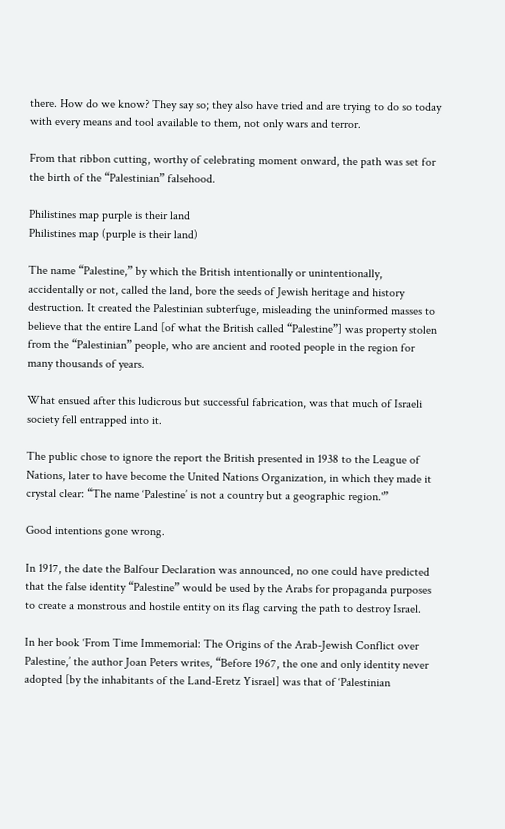there. How do we know? They say so; they also have tried and are trying to do so today with every means and tool available to them, not only wars and terror.

From that ribbon cutting, worthy of celebrating moment onward, the path was set for the birth of the “Palestinian” falsehood.

Philistines map purple is their land
Philistines map (purple is their land)

The name “Palestine,” by which the British intentionally or unintentionally, accidentally or not, called the land, bore the seeds of Jewish heritage and history destruction. It created the Palestinian subterfuge, misleading the uninformed masses to believe that the entire Land [of what the British called “Palestine”] was property stolen from the “Palestinian” people, who are ancient and rooted people in the region for many thousands of years.

What ensued after this ludicrous but successful fabrication, was that much of Israeli society fell entrapped into it.

The public chose to ignore the report the British presented in 1938 to the League of Nations, later to have become the United Nations Organization, in which they made it crystal clear: “The name ‘Palestine’ is not a country but a geographic region.'”

Good intentions gone wrong.

In 1917, the date the Balfour Declaration was announced, no one could have predicted that the false identity “Palestine” would be used by the Arabs for propaganda purposes to create a monstrous and hostile entity on its flag carving the path to destroy Israel.

In her book ‘From Time Immemorial: The Origins of the Arab-Jewish Conflict over Palestine,’ the author Joan Peters writes, “Before 1967, the one and only identity never adopted [by the inhabitants of the Land-Eretz Yisrael] was that of ‘Palestinian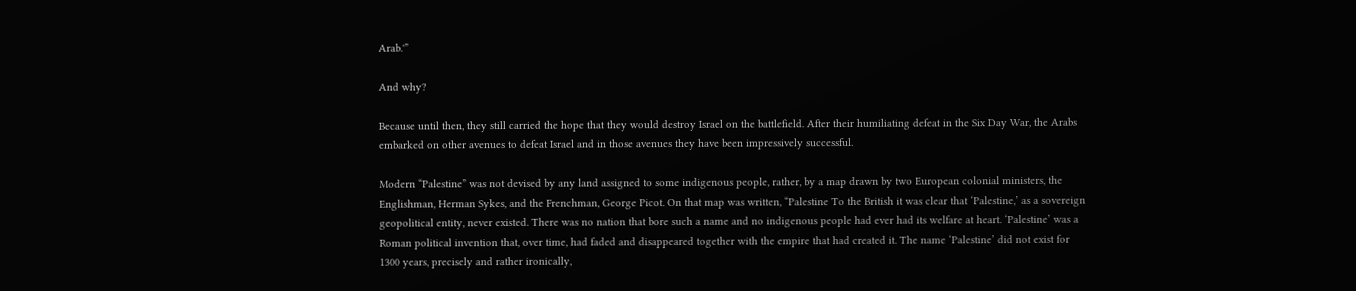Arab.'”

And why?

Because until then, they still carried the hope that they would destroy Israel on the battlefield. After their humiliating defeat in the Six Day War, the Arabs embarked on other avenues to defeat Israel and in those avenues they have been impressively successful.

Modern “Palestine” was not devised by any land assigned to some indigenous people, rather, by a map drawn by two European colonial ministers, the Englishman, Herman Sykes, and the Frenchman, George Picot. On that map was written, “Palestine To the British it was clear that ‘Palestine,’ as a sovereign geopolitical entity, never existed. There was no nation that bore such a name and no indigenous people had ever had its welfare at heart. ‘Palestine’ was a Roman political invention that, over time, had faded and disappeared together with the empire that had created it. The name ‘Palestine’ did not exist for 1300 years, precisely and rather ironically,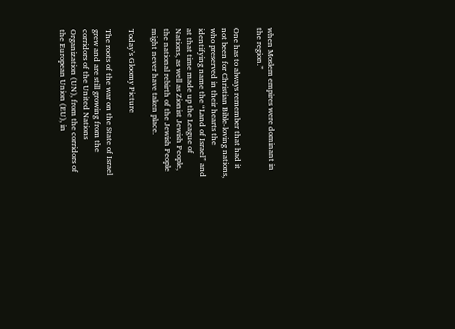when Moslem empires were dominant in the region.”

One has to always remember that had it not been for Christian Bible-loving nations, who preserved in their hearts the identifying name the “Land of Israel” and at that time made up the League of Nations, as well as Zionist Jewish People, the national rebirth of the Jewish People might never have taken place.

Today’s Gloomy Picture

The roots of the war on the State of Israel grew and are still growing from the corridors of the United Nations Organization (UN), from the corridors of the European Union (EU), in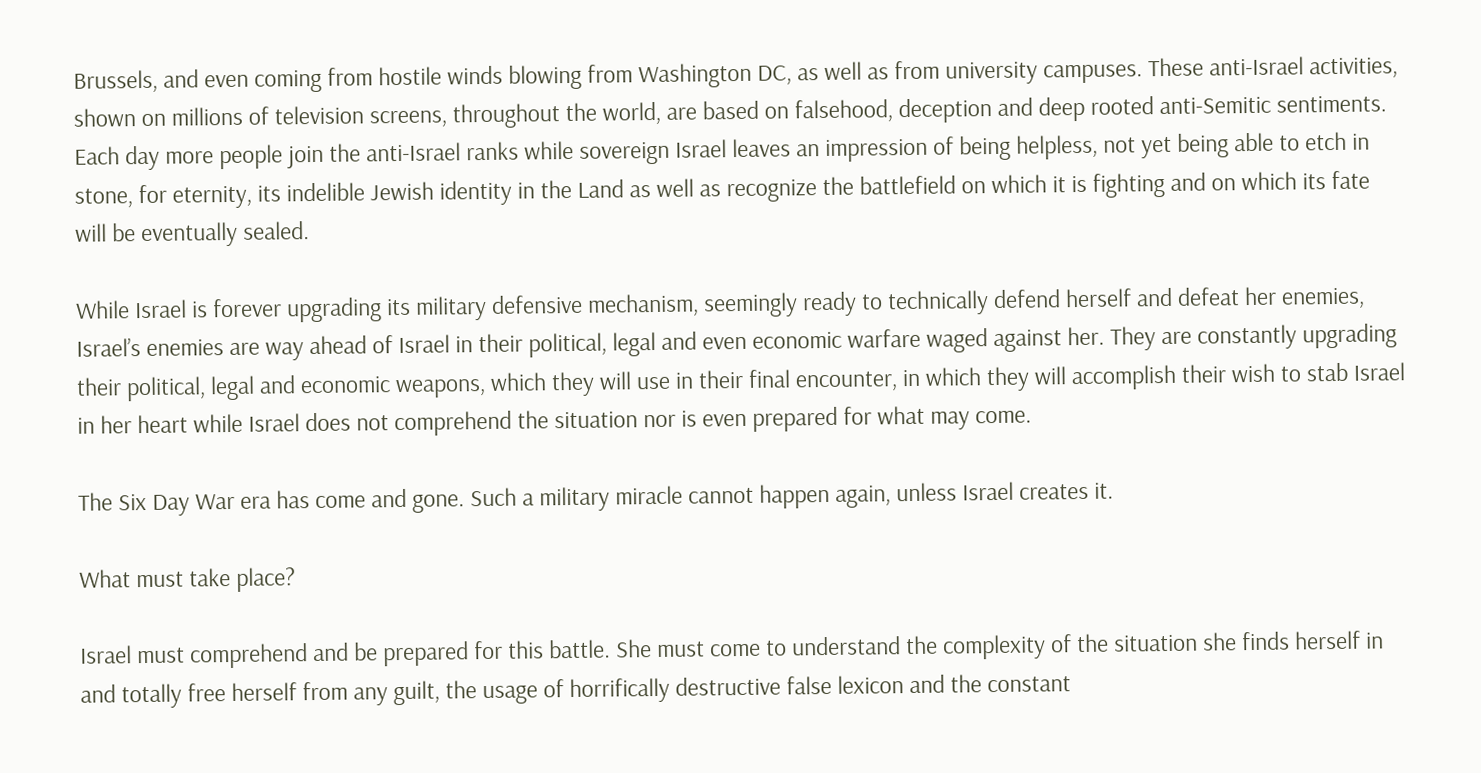Brussels, and even coming from hostile winds blowing from Washington DC, as well as from university campuses. These anti-Israel activities, shown on millions of television screens, throughout the world, are based on falsehood, deception and deep rooted anti-Semitic sentiments. Each day more people join the anti-Israel ranks while sovereign Israel leaves an impression of being helpless, not yet being able to etch in stone, for eternity, its indelible Jewish identity in the Land as well as recognize the battlefield on which it is fighting and on which its fate will be eventually sealed.

While Israel is forever upgrading its military defensive mechanism, seemingly ready to technically defend herself and defeat her enemies, Israel’s enemies are way ahead of Israel in their political, legal and even economic warfare waged against her. They are constantly upgrading their political, legal and economic weapons, which they will use in their final encounter, in which they will accomplish their wish to stab Israel in her heart while Israel does not comprehend the situation nor is even prepared for what may come.

The Six Day War era has come and gone. Such a military miracle cannot happen again, unless Israel creates it.

What must take place?

Israel must comprehend and be prepared for this battle. She must come to understand the complexity of the situation she finds herself in and totally free herself from any guilt, the usage of horrifically destructive false lexicon and the constant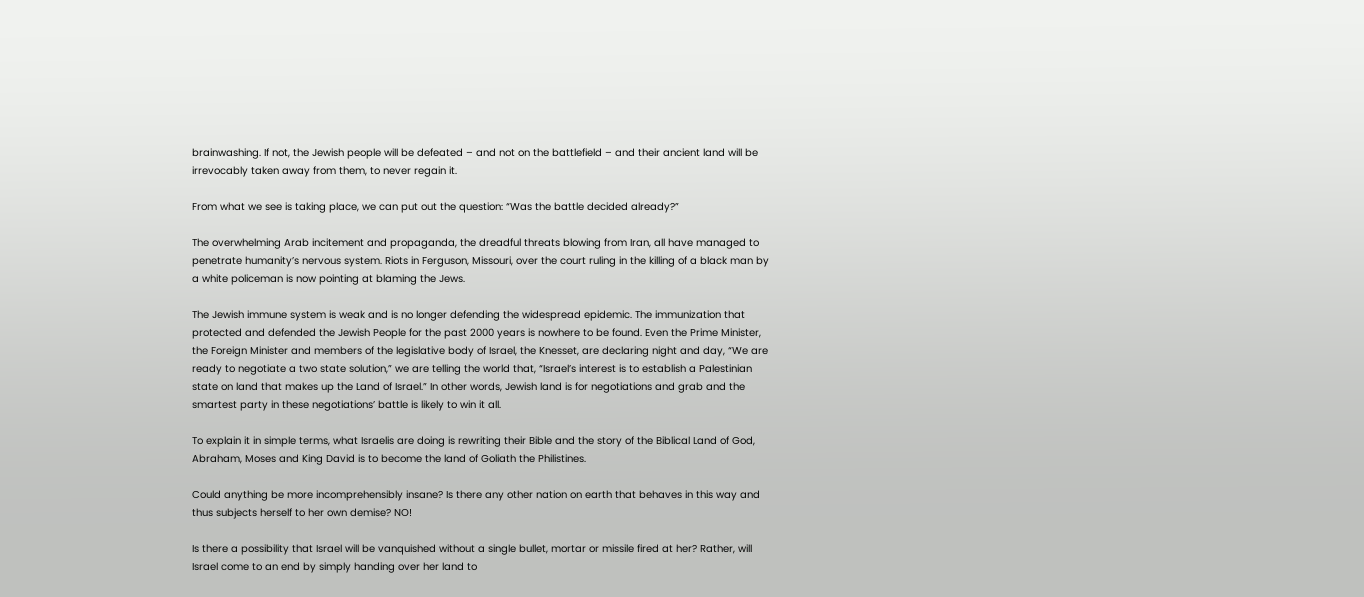brainwashing. If not, the Jewish people will be defeated – and not on the battlefield – and their ancient land will be irrevocably taken away from them, to never regain it.

From what we see is taking place, we can put out the question: “Was the battle decided already?”

The overwhelming Arab incitement and propaganda, the dreadful threats blowing from Iran, all have managed to penetrate humanity’s nervous system. Riots in Ferguson, Missouri, over the court ruling in the killing of a black man by a white policeman is now pointing at blaming the Jews.

The Jewish immune system is weak and is no longer defending the widespread epidemic. The immunization that protected and defended the Jewish People for the past 2000 years is nowhere to be found. Even the Prime Minister, the Foreign Minister and members of the legislative body of Israel, the Knesset, are declaring night and day, “We are ready to negotiate a two state solution,” we are telling the world that, “Israel’s interest is to establish a Palestinian state on land that makes up the Land of Israel.” In other words, Jewish land is for negotiations and grab and the smartest party in these negotiations’ battle is likely to win it all.

To explain it in simple terms, what Israelis are doing is rewriting their Bible and the story of the Biblical Land of God, Abraham, Moses and King David is to become the land of Goliath the Philistines.

Could anything be more incomprehensibly insane? Is there any other nation on earth that behaves in this way and thus subjects herself to her own demise? NO!

Is there a possibility that Israel will be vanquished without a single bullet, mortar or missile fired at her? Rather, will Israel come to an end by simply handing over her land to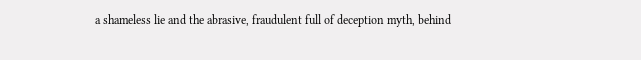a shameless lie and the abrasive, fraudulent full of deception myth, behind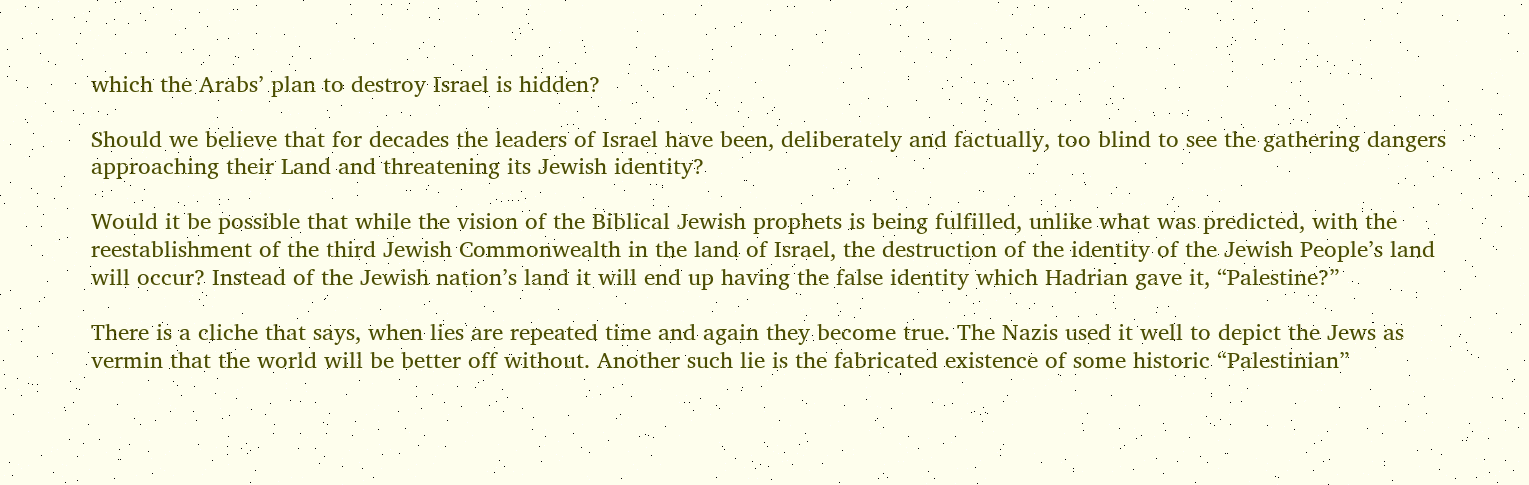which the Arabs’ plan to destroy Israel is hidden?

Should we believe that for decades the leaders of Israel have been, deliberately and factually, too blind to see the gathering dangers approaching their Land and threatening its Jewish identity?

Would it be possible that while the vision of the Biblical Jewish prophets is being fulfilled, unlike what was predicted, with the reestablishment of the third Jewish Commonwealth in the land of Israel, the destruction of the identity of the Jewish People’s land will occur? Instead of the Jewish nation’s land it will end up having the false identity which Hadrian gave it, “Palestine?”

There is a cliche that says, when lies are repeated time and again they become true. The Nazis used it well to depict the Jews as vermin that the world will be better off without. Another such lie is the fabricated existence of some historic “Palestinian”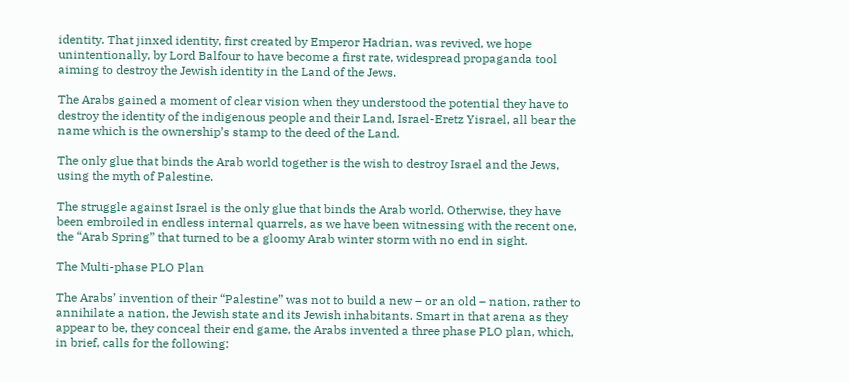identity. That jinxed identity, first created by Emperor Hadrian, was revived, we hope unintentionally, by Lord Balfour to have become a first rate, widespread propaganda tool aiming to destroy the Jewish identity in the Land of the Jews.

The Arabs gained a moment of clear vision when they understood the potential they have to destroy the identity of the indigenous people and their Land, Israel-Eretz Yisrael, all bear the name which is the ownership’s stamp to the deed of the Land.

The only glue that binds the Arab world together is the wish to destroy Israel and the Jews, using the myth of Palestine.

The struggle against Israel is the only glue that binds the Arab world. Otherwise, they have been embroiled in endless internal quarrels, as we have been witnessing with the recent one, the “Arab Spring” that turned to be a gloomy Arab winter storm with no end in sight.

The Multi-phase PLO Plan

The Arabs’ invention of their “Palestine” was not to build a new – or an old – nation, rather to annihilate a nation, the Jewish state and its Jewish inhabitants. Smart in that arena as they appear to be, they conceal their end game, the Arabs invented a three phase PLO plan, which, in brief, calls for the following: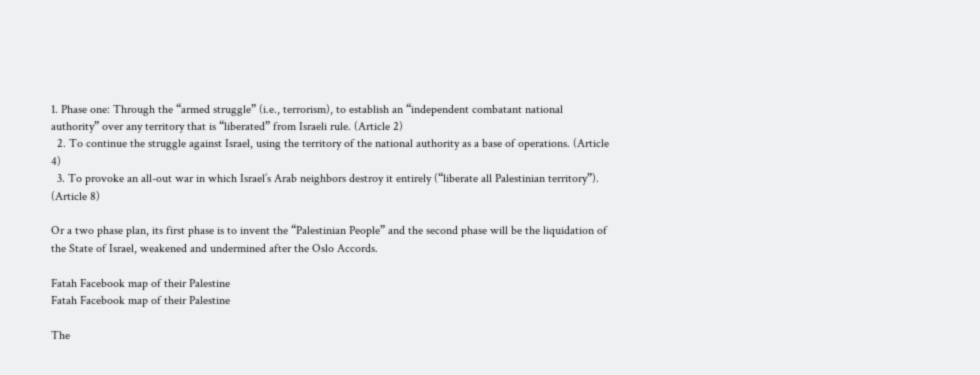1. Phase one: Through the “armed struggle” (i.e., terrorism), to establish an “independent combatant national authority” over any territory that is “liberated” from Israeli rule. (Article 2)
  2. To continue the struggle against Israel, using the territory of the national authority as a base of operations. (Article 4)
  3. To provoke an all-out war in which Israel’s Arab neighbors destroy it entirely (“liberate all Palestinian territory”). (Article 8)

Or a two phase plan, its first phase is to invent the “Palestinian People” and the second phase will be the liquidation of the State of Israel, weakened and undermined after the Oslo Accords.

Fatah Facebook map of their Palestine
Fatah Facebook map of their Palestine

The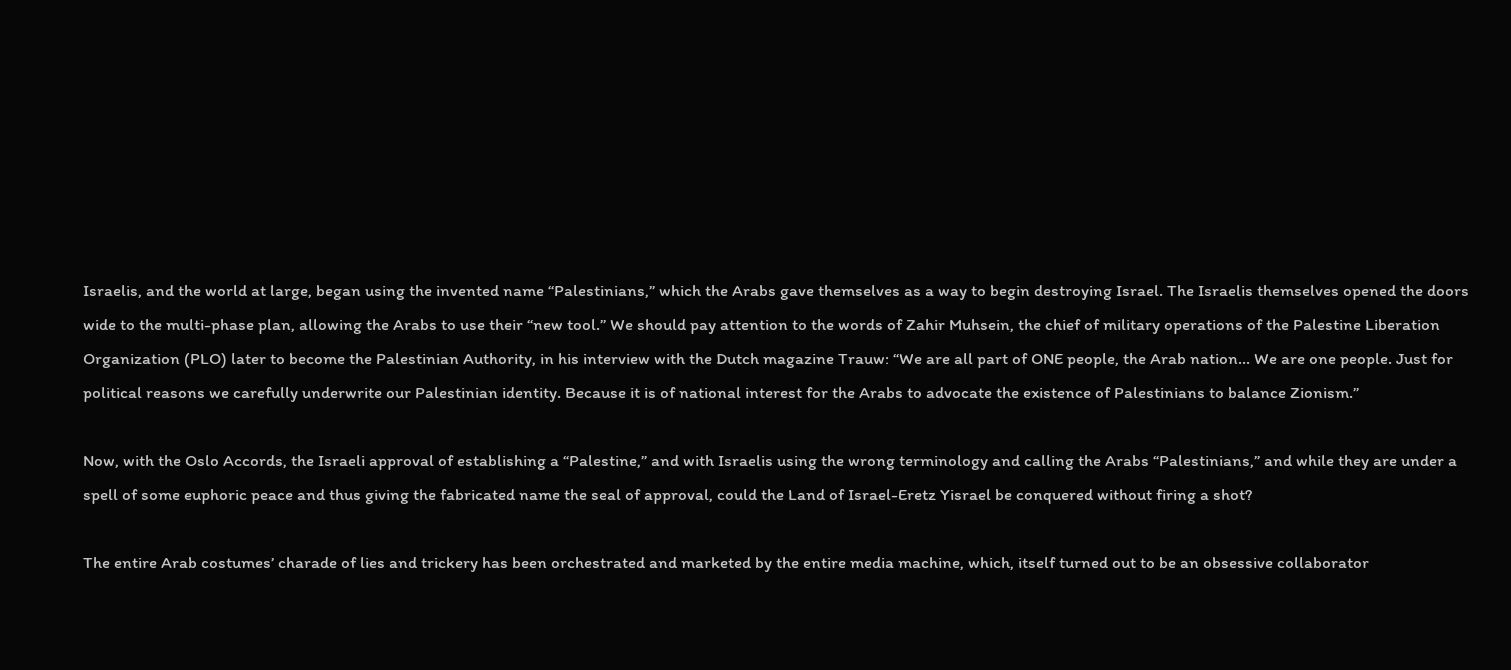Israelis, and the world at large, began using the invented name “Palestinians,” which the Arabs gave themselves as a way to begin destroying Israel. The Israelis themselves opened the doors wide to the multi-phase plan, allowing the Arabs to use their “new tool.” We should pay attention to the words of Zahir Muhsein, the chief of military operations of the Palestine Liberation Organization (PLO) later to become the Palestinian Authority, in his interview with the Dutch magazine Trauw: “We are all part of ONE people, the Arab nation… We are one people. Just for political reasons we carefully underwrite our Palestinian identity. Because it is of national interest for the Arabs to advocate the existence of Palestinians to balance Zionism.”

Now, with the Oslo Accords, the Israeli approval of establishing a “Palestine,” and with Israelis using the wrong terminology and calling the Arabs “Palestinians,” and while they are under a spell of some euphoric peace and thus giving the fabricated name the seal of approval, could the Land of Israel-Eretz Yisrael be conquered without firing a shot?

The entire Arab costumes’ charade of lies and trickery has been orchestrated and marketed by the entire media machine, which, itself turned out to be an obsessive collaborator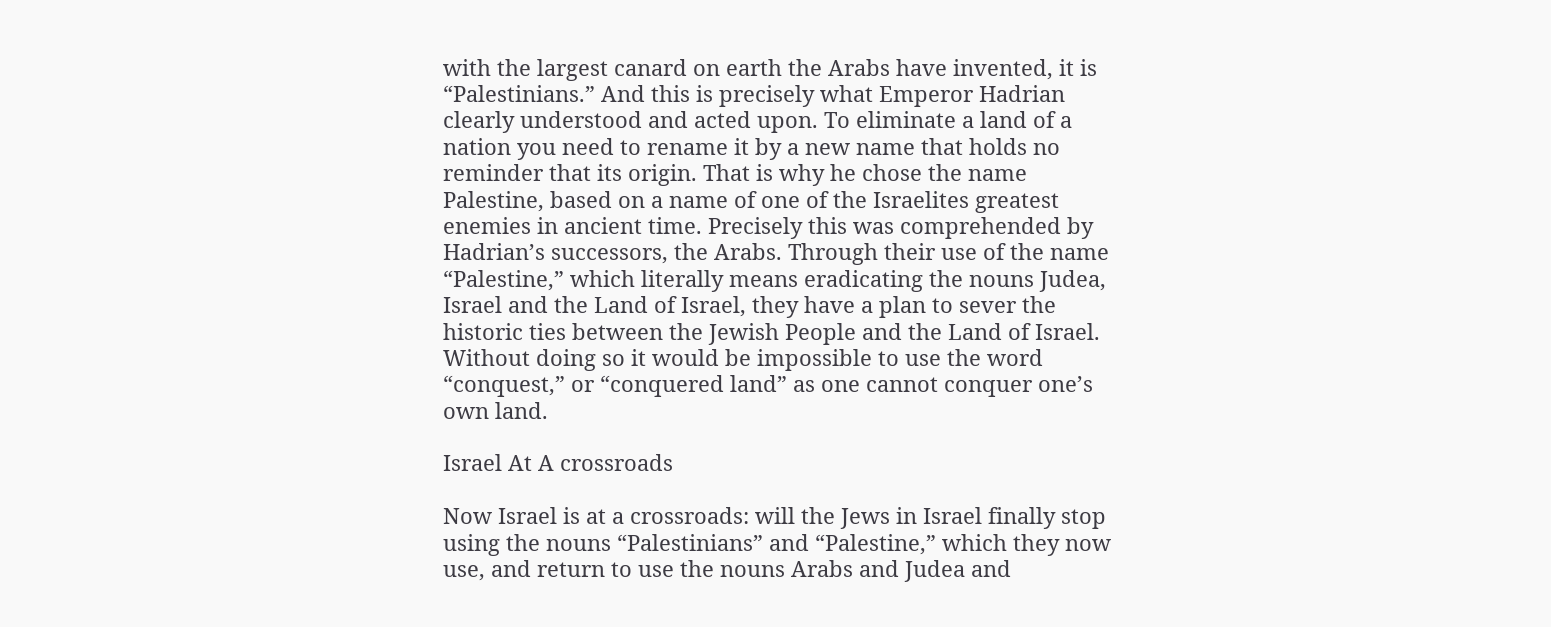with the largest canard on earth the Arabs have invented, it is “Palestinians.” And this is precisely what Emperor Hadrian clearly understood and acted upon. To eliminate a land of a nation you need to rename it by a new name that holds no reminder that its origin. That is why he chose the name Palestine, based on a name of one of the Israelites greatest enemies in ancient time. Precisely this was comprehended by Hadrian’s successors, the Arabs. Through their use of the name “Palestine,” which literally means eradicating the nouns Judea, Israel and the Land of Israel, they have a plan to sever the historic ties between the Jewish People and the Land of Israel. Without doing so it would be impossible to use the word “conquest,” or “conquered land” as one cannot conquer one’s own land.

Israel At A crossroads

Now Israel is at a crossroads: will the Jews in Israel finally stop using the nouns “Palestinians” and “Palestine,” which they now use, and return to use the nouns Arabs and Judea and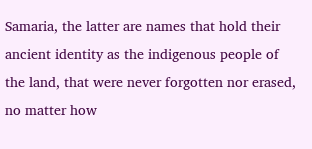Samaria, the latter are names that hold their ancient identity as the indigenous people of the land, that were never forgotten nor erased, no matter how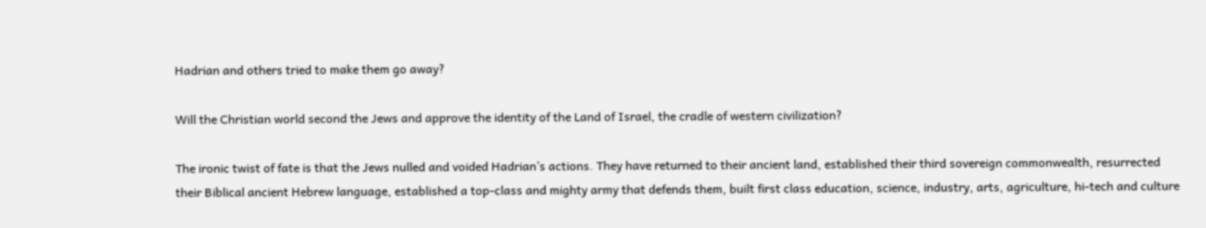Hadrian and others tried to make them go away?

Will the Christian world second the Jews and approve the identity of the Land of Israel, the cradle of western civilization?

The ironic twist of fate is that the Jews nulled and voided Hadrian’s actions. They have returned to their ancient land, established their third sovereign commonwealth, resurrected their Biblical ancient Hebrew language, established a top-class and mighty army that defends them, built first class education, science, industry, arts, agriculture, hi-tech and culture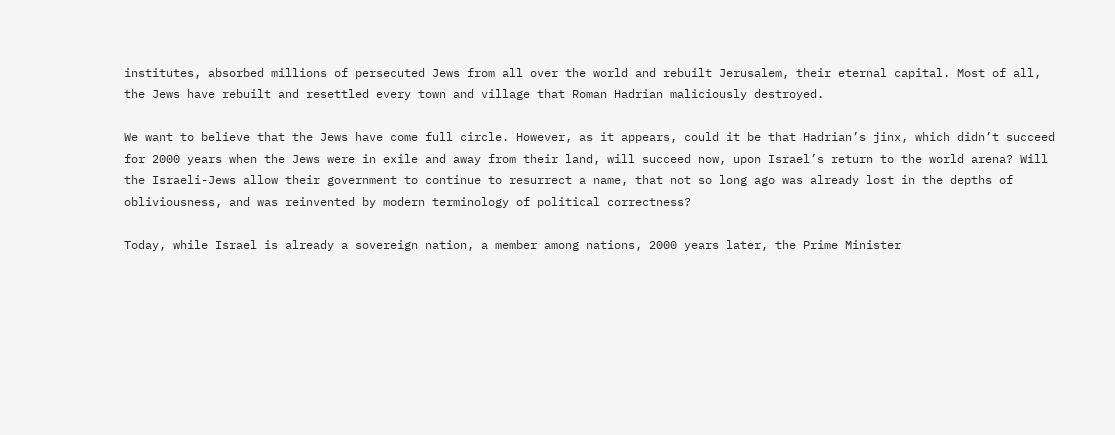institutes, absorbed millions of persecuted Jews from all over the world and rebuilt Jerusalem, their eternal capital. Most of all, the Jews have rebuilt and resettled every town and village that Roman Hadrian maliciously destroyed.

We want to believe that the Jews have come full circle. However, as it appears, could it be that Hadrian’s jinx, which didn’t succeed for 2000 years when the Jews were in exile and away from their land, will succeed now, upon Israel’s return to the world arena? Will the Israeli-Jews allow their government to continue to resurrect a name, that not so long ago was already lost in the depths of obliviousness, and was reinvented by modern terminology of political correctness?

Today, while Israel is already a sovereign nation, a member among nations, 2000 years later, the Prime Minister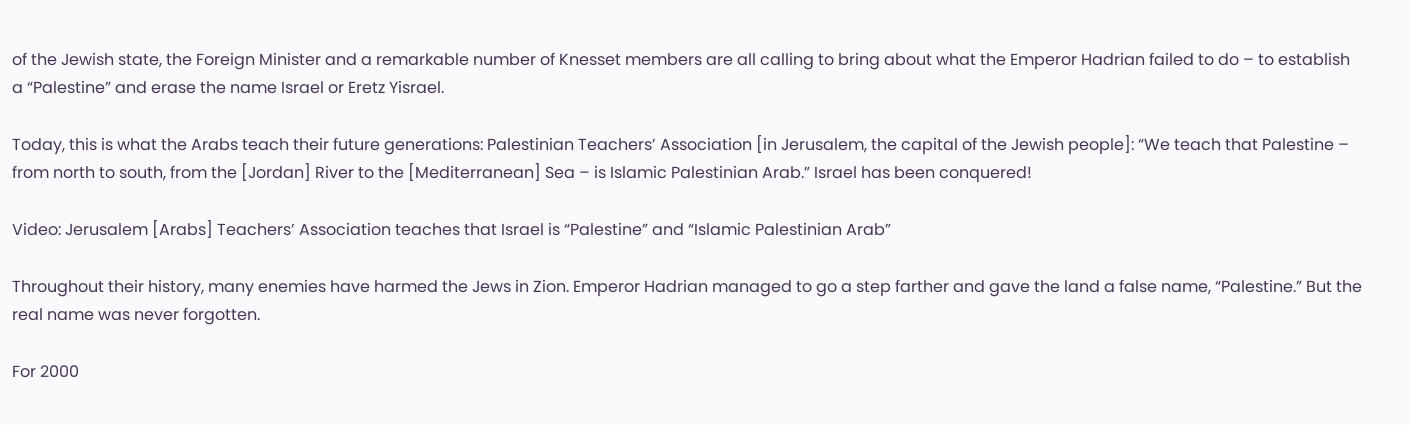of the Jewish state, the Foreign Minister and a remarkable number of Knesset members are all calling to bring about what the Emperor Hadrian failed to do – to establish a “Palestine” and erase the name Israel or Eretz Yisrael.

Today, this is what the Arabs teach their future generations: Palestinian Teachers’ Association [in Jerusalem, the capital of the Jewish people]: “We teach that Palestine – from north to south, from the [Jordan] River to the [Mediterranean] Sea – is Islamic Palestinian Arab.” Israel has been conquered!

Video: Jerusalem [Arabs] Teachers’ Association teaches that Israel is “Palestine” and “Islamic Palestinian Arab”

Throughout their history, many enemies have harmed the Jews in Zion. Emperor Hadrian managed to go a step farther and gave the land a false name, “Palestine.” But the real name was never forgotten.

For 2000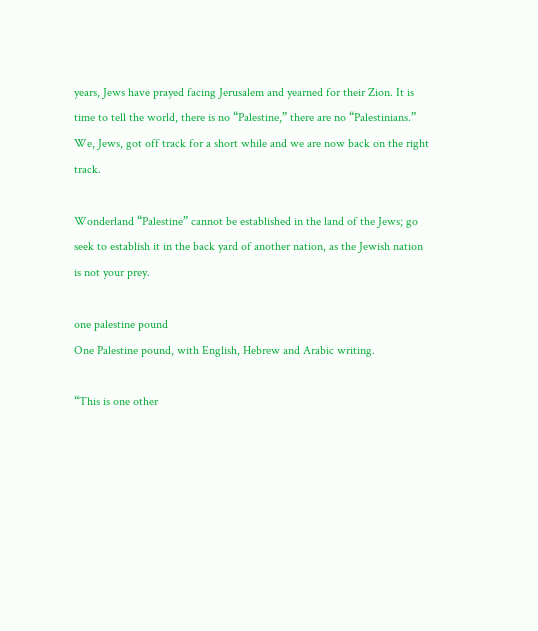years, Jews have prayed facing Jerusalem and yearned for their Zion. It is time to tell the world, there is no “Palestine,” there are no “Palestinians.” We, Jews, got off track for a short while and we are now back on the right track.

Wonderland “Palestine” cannot be established in the land of the Jews; go seek to establish it in the back yard of another nation, as the Jewish nation is not your prey.

one palestine pound
One Palestine pound, with English, Hebrew and Arabic writing.

“This is one other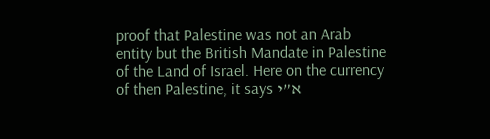proof that Palestine was not an Arab entity but the British Mandate in Palestine of the Land of Israel. Here on the currency of then Palestine, it says א”י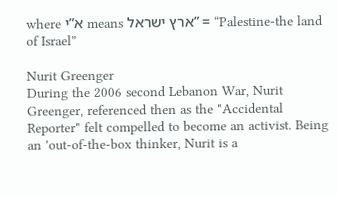where א”י means ארץ ישראל” = “Palestine-the land of Israel”

Nurit Greenger
During the 2006 second Lebanon War, Nurit Greenger, referenced then as the "Accidental Reporter" felt compelled to become an activist. Being an 'out-of-the-box thinker, Nurit is a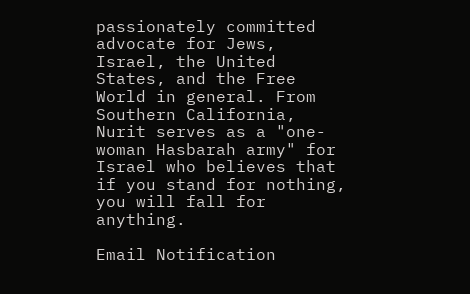passionately committed advocate for Jews, Israel, the United States, and the Free World in general. From Southern California, Nurit serves as a "one-woman Hasbarah army" for Israel who believes that if you stand for nothing, you will fall for anything.

Email Notification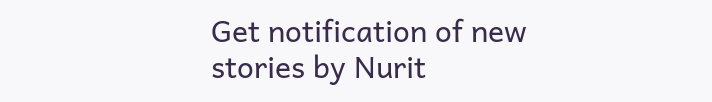Get notification of new stories by Nurit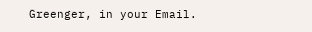Greenger, in your Email.